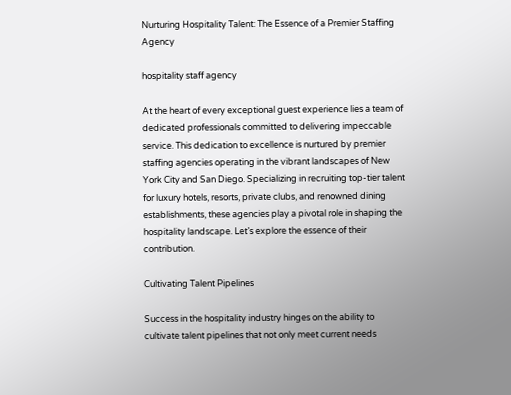Nurturing Hospitality Talent: The Essence of a Premier Staffing Agency

hospitality staff agency

At the heart of every exceptional guest experience lies a team of dedicated professionals committed to delivering impeccable service. This dedication to excellence is nurtured by premier staffing agencies operating in the vibrant landscapes of New York City and San Diego. Specializing in recruiting top-tier talent for luxury hotels, resorts, private clubs, and renowned dining establishments, these agencies play a pivotal role in shaping the hospitality landscape. Let’s explore the essence of their contribution.

Cultivating Talent Pipelines

Success in the hospitality industry hinges on the ability to cultivate talent pipelines that not only meet current needs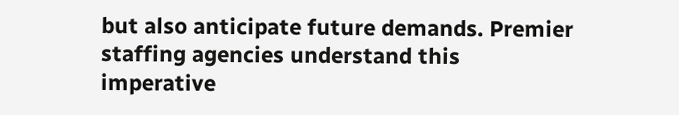but also anticipate future demands. Premier staffing agencies understand this imperative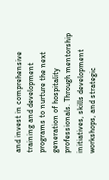and invest in comprehensive training and development programs to nurture the next generation of hospitality professionals. Through mentorship initiatives, skills development workshops, and strategic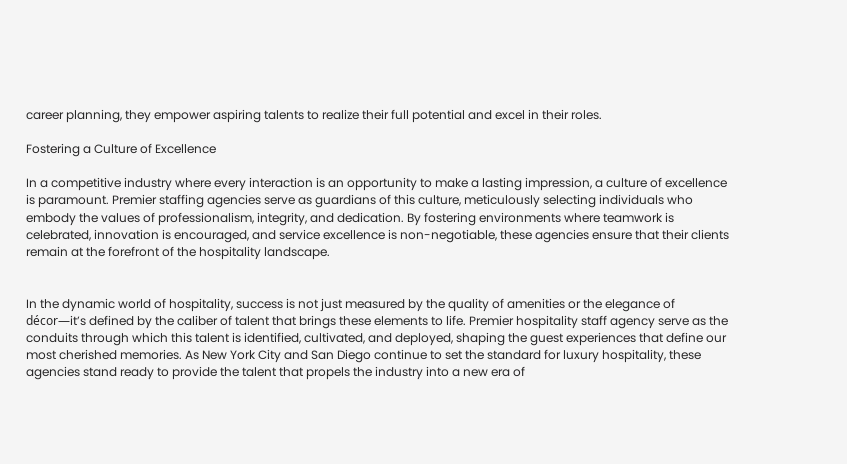career planning, they empower aspiring talents to realize their full potential and excel in their roles.

Fostering a Culture of Excellence

In a competitive industry where every interaction is an opportunity to make a lasting impression, a culture of excellence is paramount. Premier staffing agencies serve as guardians of this culture, meticulously selecting individuals who embody the values of professionalism, integrity, and dedication. By fostering environments where teamwork is celebrated, innovation is encouraged, and service excellence is non-negotiable, these agencies ensure that their clients remain at the forefront of the hospitality landscape.


In the dynamic world of hospitality, success is not just measured by the quality of amenities or the elegance of décor—it’s defined by the caliber of talent that brings these elements to life. Premier hospitality staff agency serve as the conduits through which this talent is identified, cultivated, and deployed, shaping the guest experiences that define our most cherished memories. As New York City and San Diego continue to set the standard for luxury hospitality, these agencies stand ready to provide the talent that propels the industry into a new era of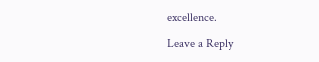excellence.

Leave a Reply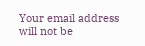Your email address will not be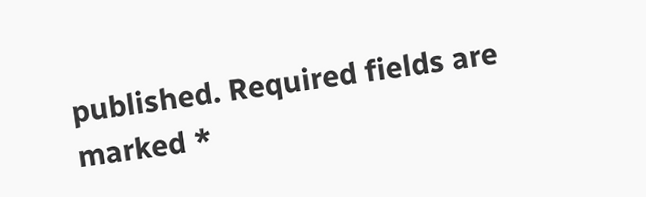published. Required fields are marked *